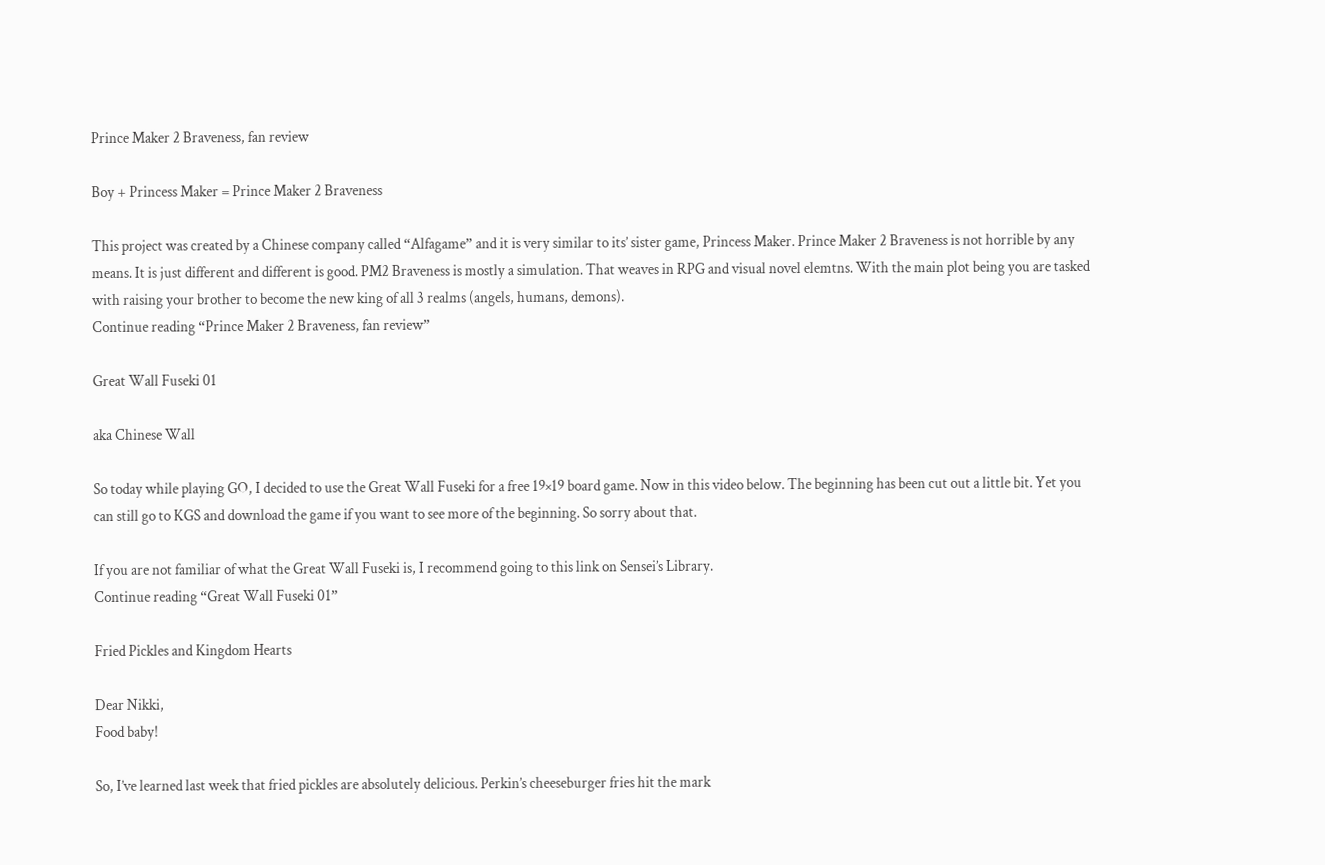Prince Maker 2 Braveness, fan review

Boy + Princess Maker = Prince Maker 2 Braveness

This project was created by a Chinese company called “Alfagame” and it is very similar to its’ sister game, Princess Maker. Prince Maker 2 Braveness is not horrible by any means. It is just different and different is good. PM2 Braveness is mostly a simulation. That weaves in RPG and visual novel elemtns. With the main plot being you are tasked with raising your brother to become the new king of all 3 realms (angels, humans, demons).
Continue reading “Prince Maker 2 Braveness, fan review”

Great Wall Fuseki 01

aka Chinese Wall

So today while playing GO, I decided to use the Great Wall Fuseki for a free 19×19 board game. Now in this video below. The beginning has been cut out a little bit. Yet you can still go to KGS and download the game if you want to see more of the beginning. So sorry about that.

If you are not familiar of what the Great Wall Fuseki is, I recommend going to this link on Sensei’s Library.
Continue reading “Great Wall Fuseki 01”

Fried Pickles and Kingdom Hearts

Dear Nikki,
Food baby!

So, I’ve learned last week that fried pickles are absolutely delicious. Perkin’s cheeseburger fries hit the mark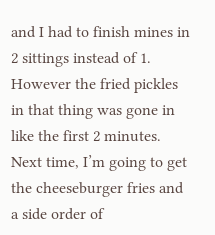and I had to finish mines in 2 sittings instead of 1. However the fried pickles in that thing was gone in like the first 2 minutes. Next time, I’m going to get the cheeseburger fries and a side order of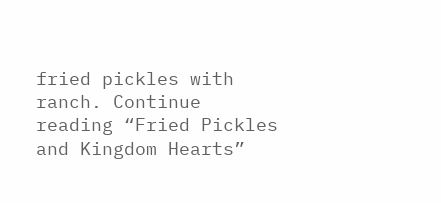fried pickles with ranch. Continue reading “Fried Pickles and Kingdom Hearts”